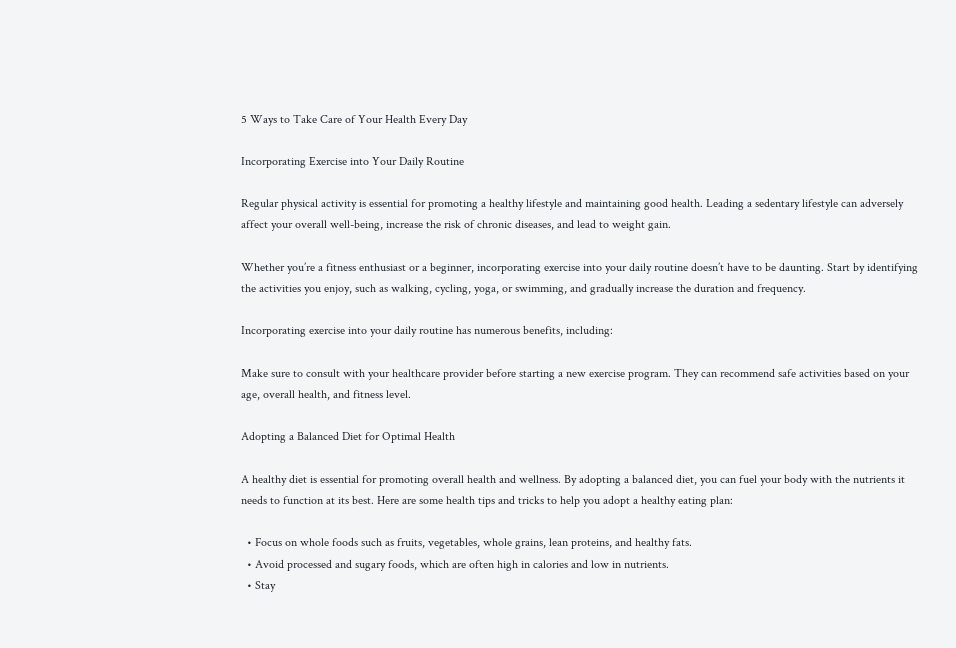5 Ways to Take Care of Your Health Every Day

Incorporating Exercise into Your Daily Routine

Regular physical activity is essential for promoting a healthy lifestyle and maintaining good health. Leading a sedentary lifestyle can adversely affect your overall well-being, increase the risk of chronic diseases, and lead to weight gain.

Whether you’re a fitness enthusiast or a beginner, incorporating exercise into your daily routine doesn’t have to be daunting. Start by identifying the activities you enjoy, such as walking, cycling, yoga, or swimming, and gradually increase the duration and frequency.

Incorporating exercise into your daily routine has numerous benefits, including:

Make sure to consult with your healthcare provider before starting a new exercise program. They can recommend safe activities based on your age, overall health, and fitness level.

Adopting a Balanced Diet for Optimal Health

A healthy diet is essential for promoting overall health and wellness. By adopting a balanced diet, you can fuel your body with the nutrients it needs to function at its best. Here are some health tips and tricks to help you adopt a healthy eating plan:

  • Focus on whole foods such as fruits, vegetables, whole grains, lean proteins, and healthy fats.
  • Avoid processed and sugary foods, which are often high in calories and low in nutrients.
  • Stay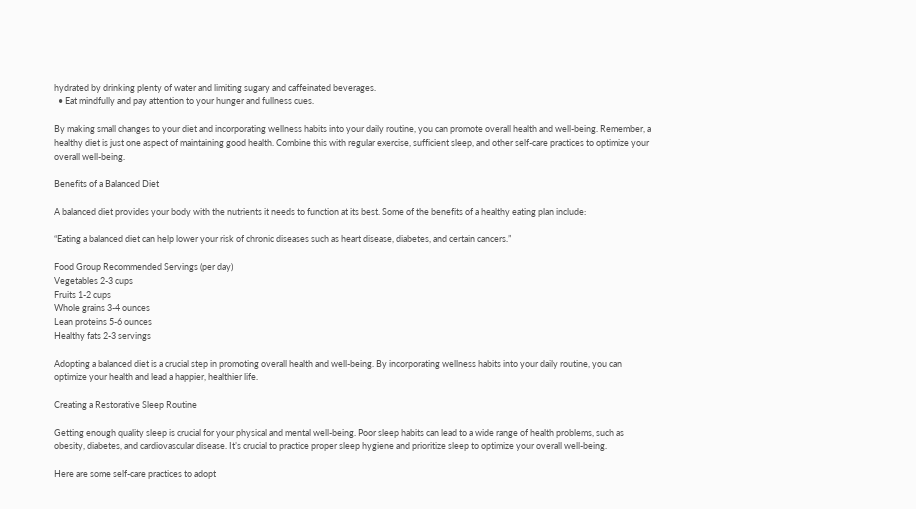hydrated by drinking plenty of water and limiting sugary and caffeinated beverages.
  • Eat mindfully and pay attention to your hunger and fullness cues.

By making small changes to your diet and incorporating wellness habits into your daily routine, you can promote overall health and well-being. Remember, a healthy diet is just one aspect of maintaining good health. Combine this with regular exercise, sufficient sleep, and other self-care practices to optimize your overall well-being.

Benefits of a Balanced Diet

A balanced diet provides your body with the nutrients it needs to function at its best. Some of the benefits of a healthy eating plan include:

“Eating a balanced diet can help lower your risk of chronic diseases such as heart disease, diabetes, and certain cancers.”

Food Group Recommended Servings (per day)
Vegetables 2-3 cups
Fruits 1-2 cups
Whole grains 3-4 ounces
Lean proteins 5-6 ounces
Healthy fats 2-3 servings

Adopting a balanced diet is a crucial step in promoting overall health and well-being. By incorporating wellness habits into your daily routine, you can optimize your health and lead a happier, healthier life.

Creating a Restorative Sleep Routine

Getting enough quality sleep is crucial for your physical and mental well-being. Poor sleep habits can lead to a wide range of health problems, such as obesity, diabetes, and cardiovascular disease. It’s crucial to practice proper sleep hygiene and prioritize sleep to optimize your overall well-being.

Here are some self-care practices to adopt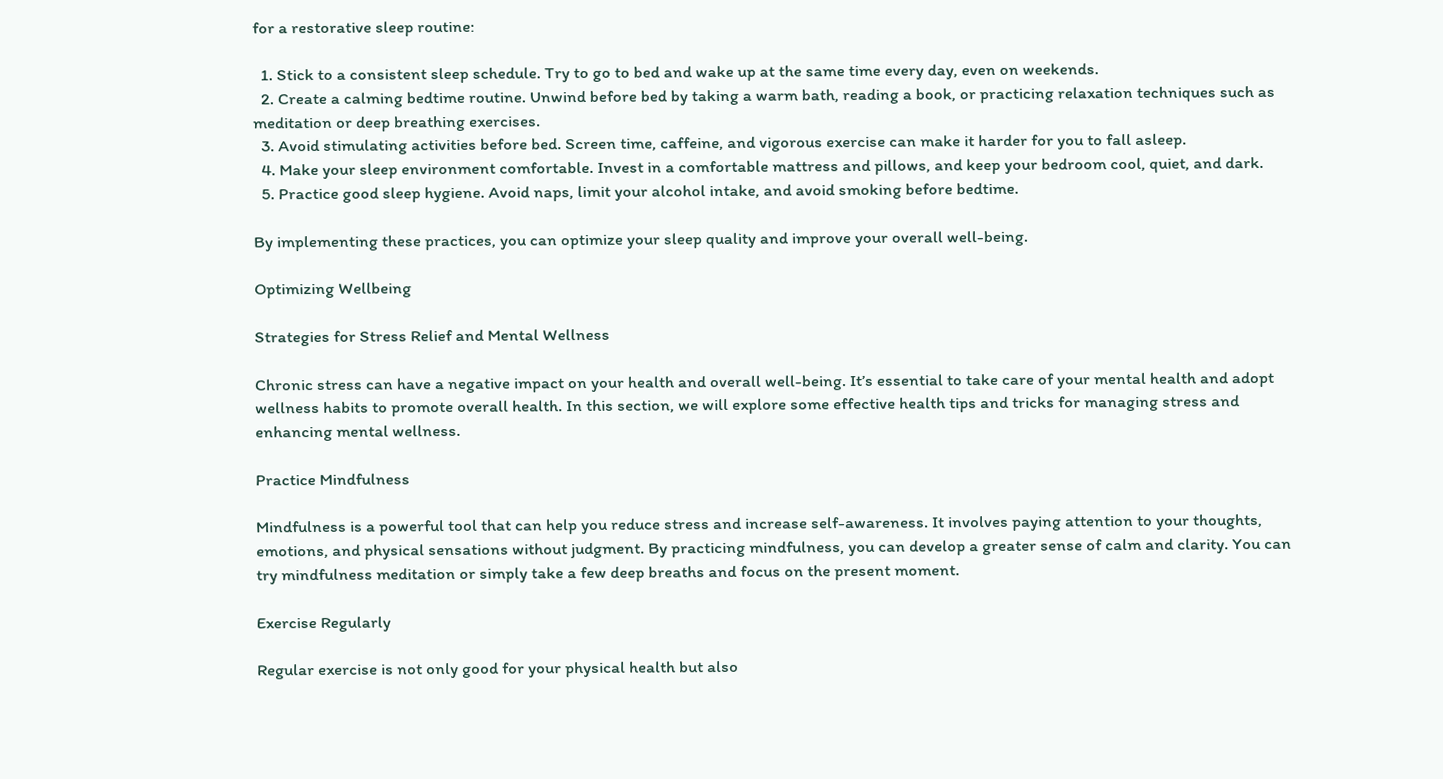for a restorative sleep routine:

  1. Stick to a consistent sleep schedule. Try to go to bed and wake up at the same time every day, even on weekends.
  2. Create a calming bedtime routine. Unwind before bed by taking a warm bath, reading a book, or practicing relaxation techniques such as meditation or deep breathing exercises.
  3. Avoid stimulating activities before bed. Screen time, caffeine, and vigorous exercise can make it harder for you to fall asleep.
  4. Make your sleep environment comfortable. Invest in a comfortable mattress and pillows, and keep your bedroom cool, quiet, and dark.
  5. Practice good sleep hygiene. Avoid naps, limit your alcohol intake, and avoid smoking before bedtime.

By implementing these practices, you can optimize your sleep quality and improve your overall well-being.

Optimizing Wellbeing

Strategies for Stress Relief and Mental Wellness

Chronic stress can have a negative impact on your health and overall well-being. It’s essential to take care of your mental health and adopt wellness habits to promote overall health. In this section, we will explore some effective health tips and tricks for managing stress and enhancing mental wellness.

Practice Mindfulness

Mindfulness is a powerful tool that can help you reduce stress and increase self-awareness. It involves paying attention to your thoughts, emotions, and physical sensations without judgment. By practicing mindfulness, you can develop a greater sense of calm and clarity. You can try mindfulness meditation or simply take a few deep breaths and focus on the present moment.

Exercise Regularly

Regular exercise is not only good for your physical health but also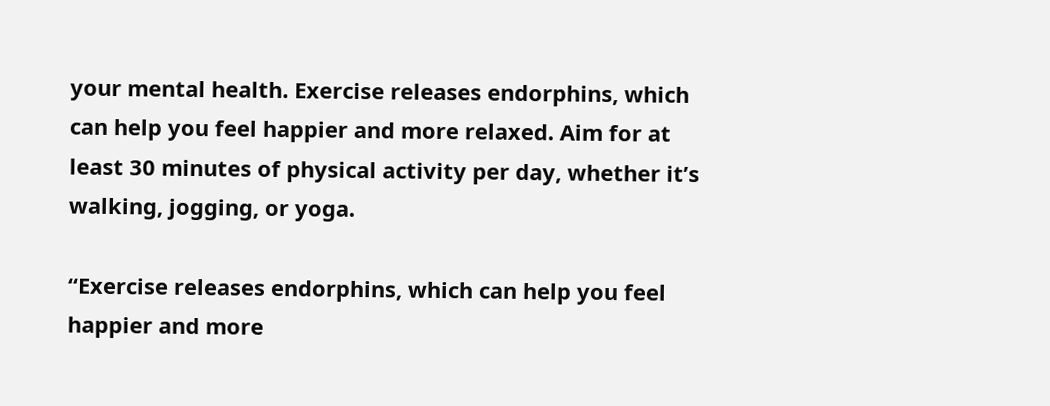your mental health. Exercise releases endorphins, which can help you feel happier and more relaxed. Aim for at least 30 minutes of physical activity per day, whether it’s walking, jogging, or yoga.

“Exercise releases endorphins, which can help you feel happier and more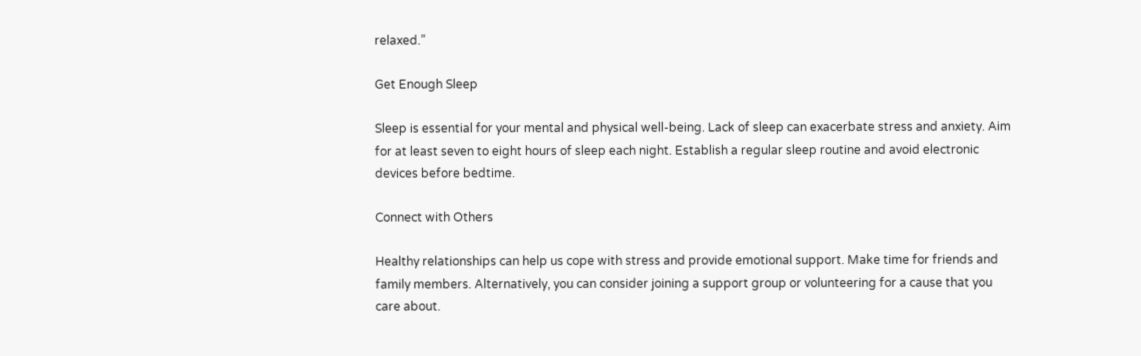relaxed.”

Get Enough Sleep

Sleep is essential for your mental and physical well-being. Lack of sleep can exacerbate stress and anxiety. Aim for at least seven to eight hours of sleep each night. Establish a regular sleep routine and avoid electronic devices before bedtime.

Connect with Others

Healthy relationships can help us cope with stress and provide emotional support. Make time for friends and family members. Alternatively, you can consider joining a support group or volunteering for a cause that you care about.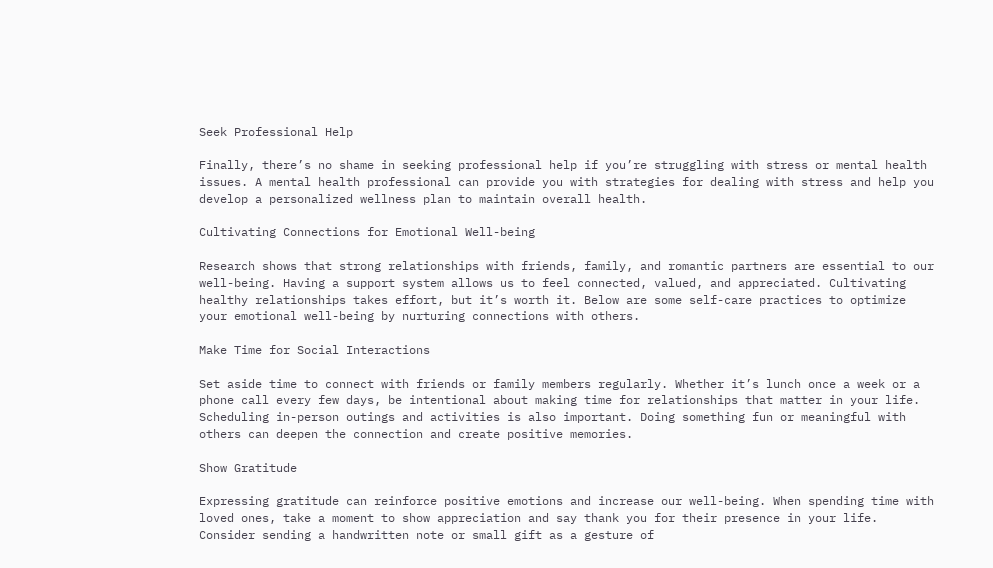Seek Professional Help

Finally, there’s no shame in seeking professional help if you’re struggling with stress or mental health issues. A mental health professional can provide you with strategies for dealing with stress and help you develop a personalized wellness plan to maintain overall health.

Cultivating Connections for Emotional Well-being

Research shows that strong relationships with friends, family, and romantic partners are essential to our well-being. Having a support system allows us to feel connected, valued, and appreciated. Cultivating healthy relationships takes effort, but it’s worth it. Below are some self-care practices to optimize your emotional well-being by nurturing connections with others.

Make Time for Social Interactions

Set aside time to connect with friends or family members regularly. Whether it’s lunch once a week or a phone call every few days, be intentional about making time for relationships that matter in your life. Scheduling in-person outings and activities is also important. Doing something fun or meaningful with others can deepen the connection and create positive memories.

Show Gratitude

Expressing gratitude can reinforce positive emotions and increase our well-being. When spending time with loved ones, take a moment to show appreciation and say thank you for their presence in your life. Consider sending a handwritten note or small gift as a gesture of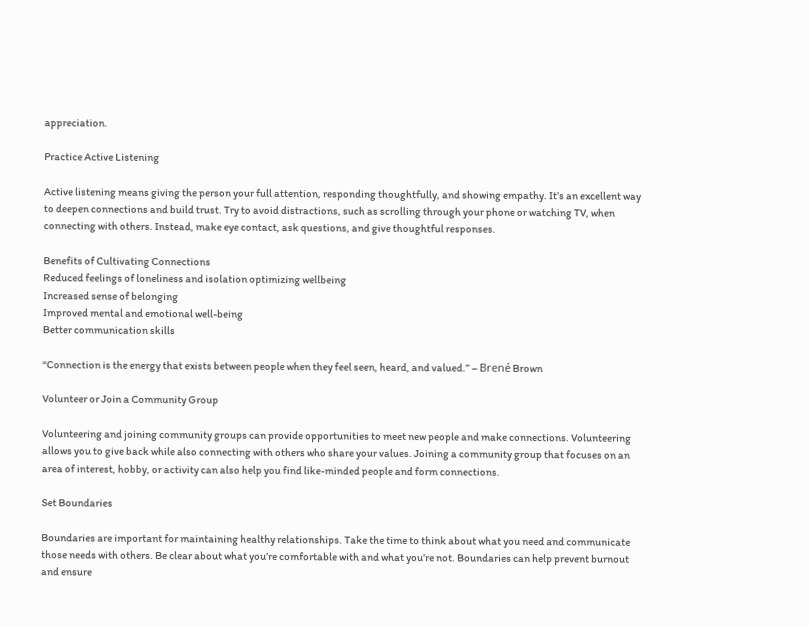appreciation.

Practice Active Listening

Active listening means giving the person your full attention, responding thoughtfully, and showing empathy. It’s an excellent way to deepen connections and build trust. Try to avoid distractions, such as scrolling through your phone or watching TV, when connecting with others. Instead, make eye contact, ask questions, and give thoughtful responses.

Benefits of Cultivating Connections
Reduced feelings of loneliness and isolation optimizing wellbeing
Increased sense of belonging
Improved mental and emotional well-being
Better communication skills

“Connection is the energy that exists between people when they feel seen, heard, and valued.” – Brené Brown

Volunteer or Join a Community Group

Volunteering and joining community groups can provide opportunities to meet new people and make connections. Volunteering allows you to give back while also connecting with others who share your values. Joining a community group that focuses on an area of interest, hobby, or activity can also help you find like-minded people and form connections.

Set Boundaries

Boundaries are important for maintaining healthy relationships. Take the time to think about what you need and communicate those needs with others. Be clear about what you’re comfortable with and what you’re not. Boundaries can help prevent burnout and ensure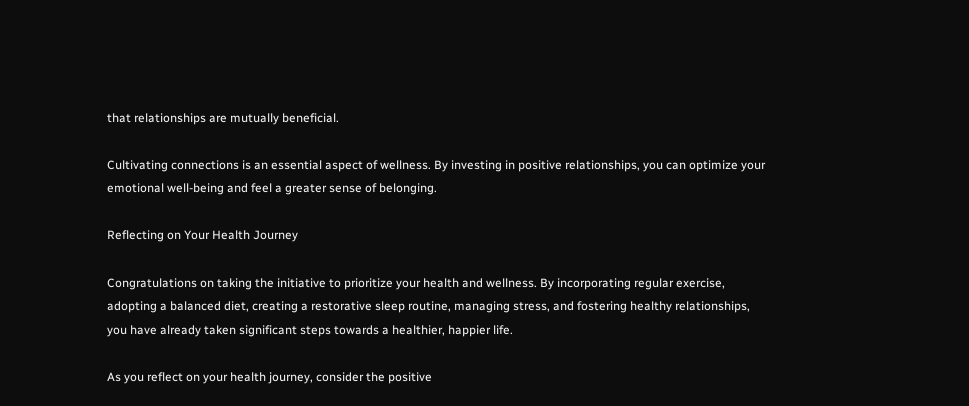that relationships are mutually beneficial.

Cultivating connections is an essential aspect of wellness. By investing in positive relationships, you can optimize your emotional well-being and feel a greater sense of belonging.

Reflecting on Your Health Journey

Congratulations on taking the initiative to prioritize your health and wellness. By incorporating regular exercise, adopting a balanced diet, creating a restorative sleep routine, managing stress, and fostering healthy relationships, you have already taken significant steps towards a healthier, happier life.

As you reflect on your health journey, consider the positive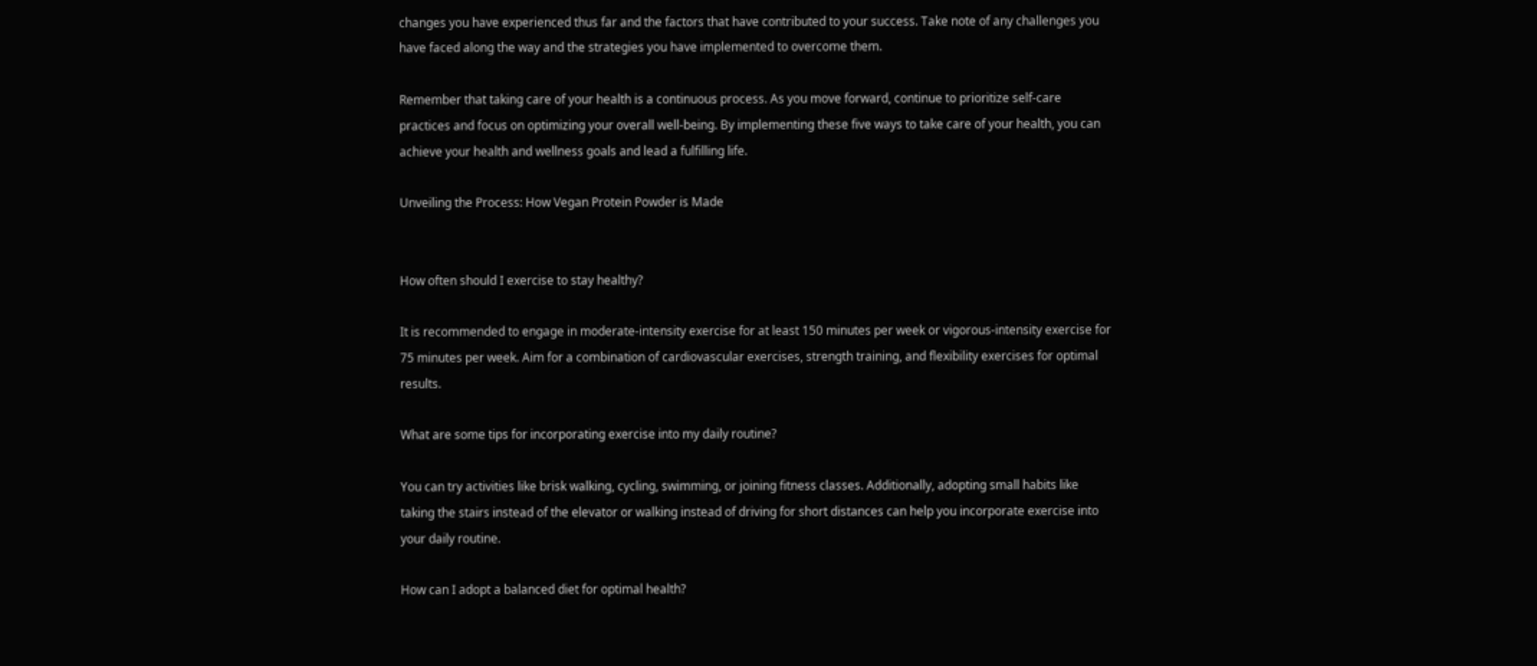changes you have experienced thus far and the factors that have contributed to your success. Take note of any challenges you have faced along the way and the strategies you have implemented to overcome them.

Remember that taking care of your health is a continuous process. As you move forward, continue to prioritize self-care practices and focus on optimizing your overall well-being. By implementing these five ways to take care of your health, you can achieve your health and wellness goals and lead a fulfilling life.

Unveiling the Process: How Vegan Protein Powder is Made


How often should I exercise to stay healthy?

It is recommended to engage in moderate-intensity exercise for at least 150 minutes per week or vigorous-intensity exercise for 75 minutes per week. Aim for a combination of cardiovascular exercises, strength training, and flexibility exercises for optimal results.

What are some tips for incorporating exercise into my daily routine?

You can try activities like brisk walking, cycling, swimming, or joining fitness classes. Additionally, adopting small habits like taking the stairs instead of the elevator or walking instead of driving for short distances can help you incorporate exercise into your daily routine.

How can I adopt a balanced diet for optimal health?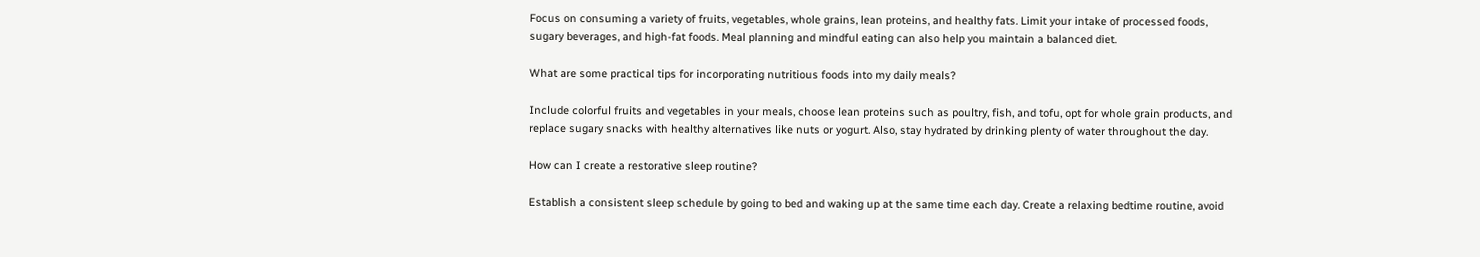Focus on consuming a variety of fruits, vegetables, whole grains, lean proteins, and healthy fats. Limit your intake of processed foods, sugary beverages, and high-fat foods. Meal planning and mindful eating can also help you maintain a balanced diet.

What are some practical tips for incorporating nutritious foods into my daily meals?

Include colorful fruits and vegetables in your meals, choose lean proteins such as poultry, fish, and tofu, opt for whole grain products, and replace sugary snacks with healthy alternatives like nuts or yogurt. Also, stay hydrated by drinking plenty of water throughout the day.

How can I create a restorative sleep routine?

Establish a consistent sleep schedule by going to bed and waking up at the same time each day. Create a relaxing bedtime routine, avoid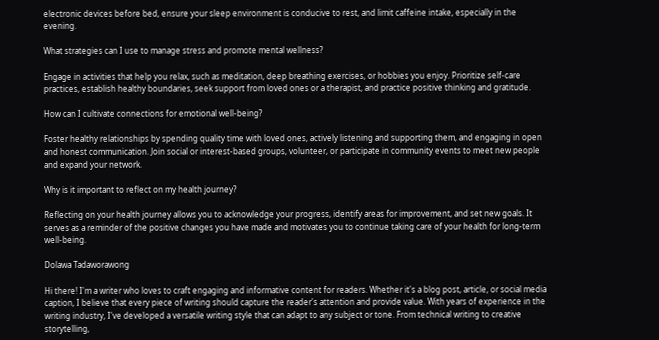electronic devices before bed, ensure your sleep environment is conducive to rest, and limit caffeine intake, especially in the evening.

What strategies can I use to manage stress and promote mental wellness?

Engage in activities that help you relax, such as meditation, deep breathing exercises, or hobbies you enjoy. Prioritize self-care practices, establish healthy boundaries, seek support from loved ones or a therapist, and practice positive thinking and gratitude.

How can I cultivate connections for emotional well-being?

Foster healthy relationships by spending quality time with loved ones, actively listening and supporting them, and engaging in open and honest communication. Join social or interest-based groups, volunteer, or participate in community events to meet new people and expand your network.

Why is it important to reflect on my health journey?

Reflecting on your health journey allows you to acknowledge your progress, identify areas for improvement, and set new goals. It serves as a reminder of the positive changes you have made and motivates you to continue taking care of your health for long-term well-being.

Dolawa Tadaworawong

Hi there! I'm a writer who loves to craft engaging and informative content for readers. Whether it's a blog post, article, or social media caption, I believe that every piece of writing should capture the reader's attention and provide value. With years of experience in the writing industry, I've developed a versatile writing style that can adapt to any subject or tone. From technical writing to creative storytelling,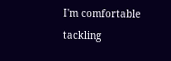I'm comfortable tackling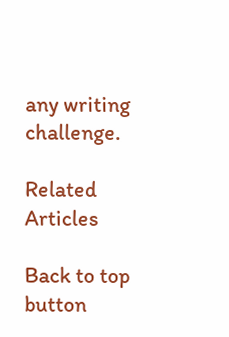any writing challenge.

Related Articles

Back to top button